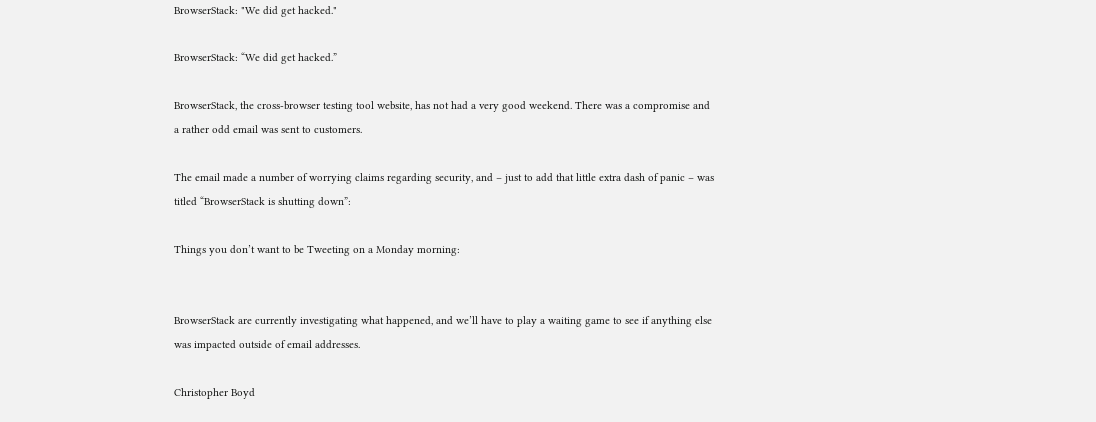BrowserStack: "We did get hacked."

BrowserStack: “We did get hacked.”

BrowserStack, the cross-browser testing tool website, has not had a very good weekend. There was a compromise and a rather odd email was sent to customers.

The email made a number of worrying claims regarding security, and – just to add that little extra dash of panic – was titled “BrowserStack is shutting down”:

Things you don’t want to be Tweeting on a Monday morning:


BrowserStack are currently investigating what happened, and we’ll have to play a waiting game to see if anything else was impacted outside of email addresses.

Christopher Boyd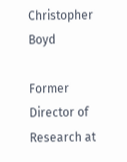Christopher Boyd

Former Director of Research at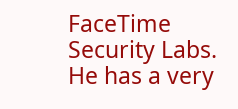FaceTime Security Labs. He has a very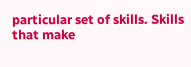particular set of skills. Skills that make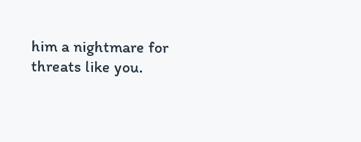him a nightmare for threats like you.